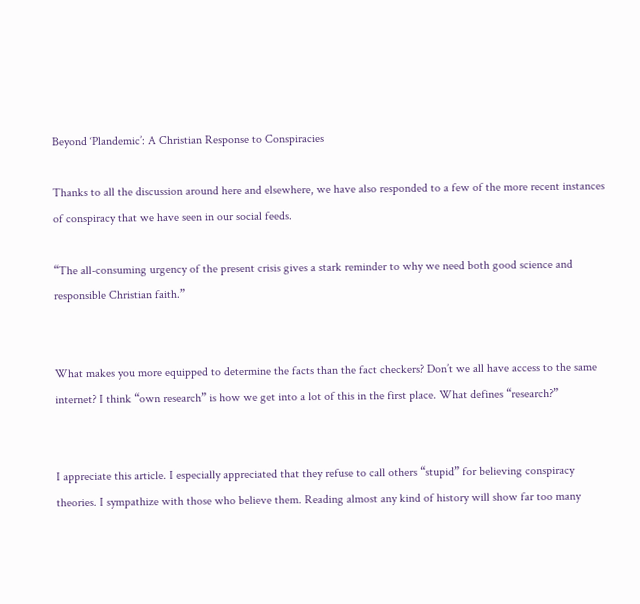Beyond ‘Plandemic’: A Christian Response to Conspiracies

Thanks to all the discussion around here and elsewhere, we have also responded to a few of the more recent instances of conspiracy that we have seen in our social feeds.

“The all-consuming urgency of the present crisis gives a stark reminder to why we need both good science and responsible Christian faith.”


What makes you more equipped to determine the facts than the fact checkers? Don’t we all have access to the same internet? I think “own research” is how we get into a lot of this in the first place. What defines “research?”


I appreciate this article. I especially appreciated that they refuse to call others “stupid” for believing conspiracy theories. I sympathize with those who believe them. Reading almost any kind of history will show far too many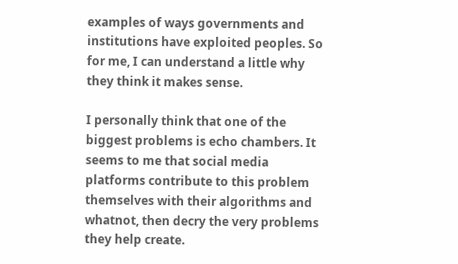examples of ways governments and institutions have exploited peoples. So for me, I can understand a little why they think it makes sense.

I personally think that one of the biggest problems is echo chambers. It seems to me that social media platforms contribute to this problem themselves with their algorithms and whatnot, then decry the very problems they help create.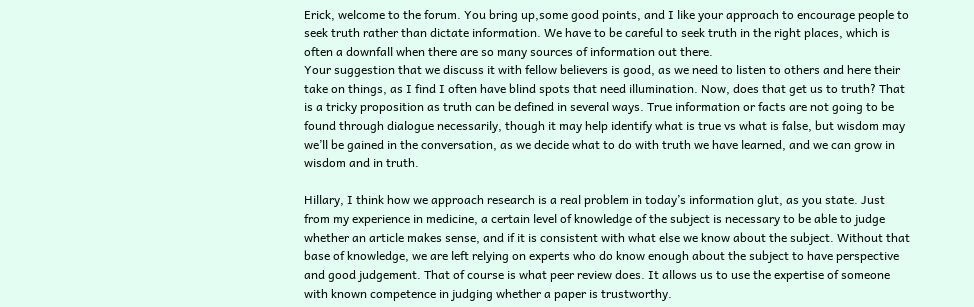Erick, welcome to the forum. You bring up,some good points, and I like your approach to encourage people to seek truth rather than dictate information. We have to be careful to seek truth in the right places, which is often a downfall when there are so many sources of information out there.
Your suggestion that we discuss it with fellow believers is good, as we need to listen to others and here their take on things, as I find I often have blind spots that need illumination. Now, does that get us to truth? That is a tricky proposition as truth can be defined in several ways. True information or facts are not going to be found through dialogue necessarily, though it may help identify what is true vs what is false, but wisdom may we’ll be gained in the conversation, as we decide what to do with truth we have learned, and we can grow in wisdom and in truth.

Hillary, I think how we approach research is a real problem in today’s information glut, as you state. Just from my experience in medicine, a certain level of knowledge of the subject is necessary to be able to judge whether an article makes sense, and if it is consistent with what else we know about the subject. Without that base of knowledge, we are left relying on experts who do know enough about the subject to have perspective and good judgement. That of course is what peer review does. It allows us to use the expertise of someone with known competence in judging whether a paper is trustworthy.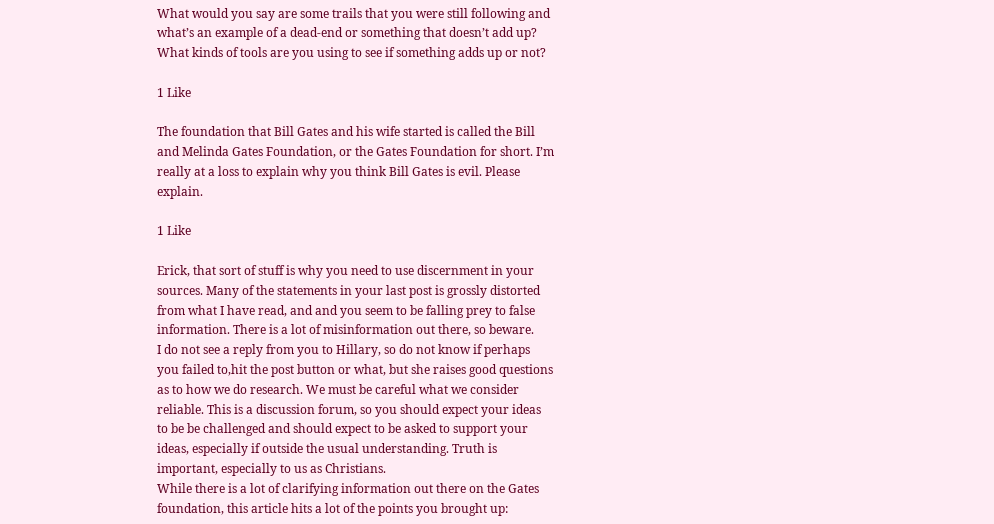What would you say are some trails that you were still following and what’s an example of a dead-end or something that doesn’t add up? What kinds of tools are you using to see if something adds up or not?

1 Like

The foundation that Bill Gates and his wife started is called the Bill and Melinda Gates Foundation, or the Gates Foundation for short. I’m really at a loss to explain why you think Bill Gates is evil. Please explain.

1 Like

Erick, that sort of stuff is why you need to use discernment in your sources. Many of the statements in your last post is grossly distorted from what I have read, and and you seem to be falling prey to false information. There is a lot of misinformation out there, so beware.
I do not see a reply from you to Hillary, so do not know if perhaps you failed to,hit the post button or what, but she raises good questions as to how we do research. We must be careful what we consider reliable. This is a discussion forum, so you should expect your ideas to be be challenged and should expect to be asked to support your ideas, especially if outside the usual understanding. Truth is important, especially to us as Christians.
While there is a lot of clarifying information out there on the Gates foundation, this article hits a lot of the points you brought up: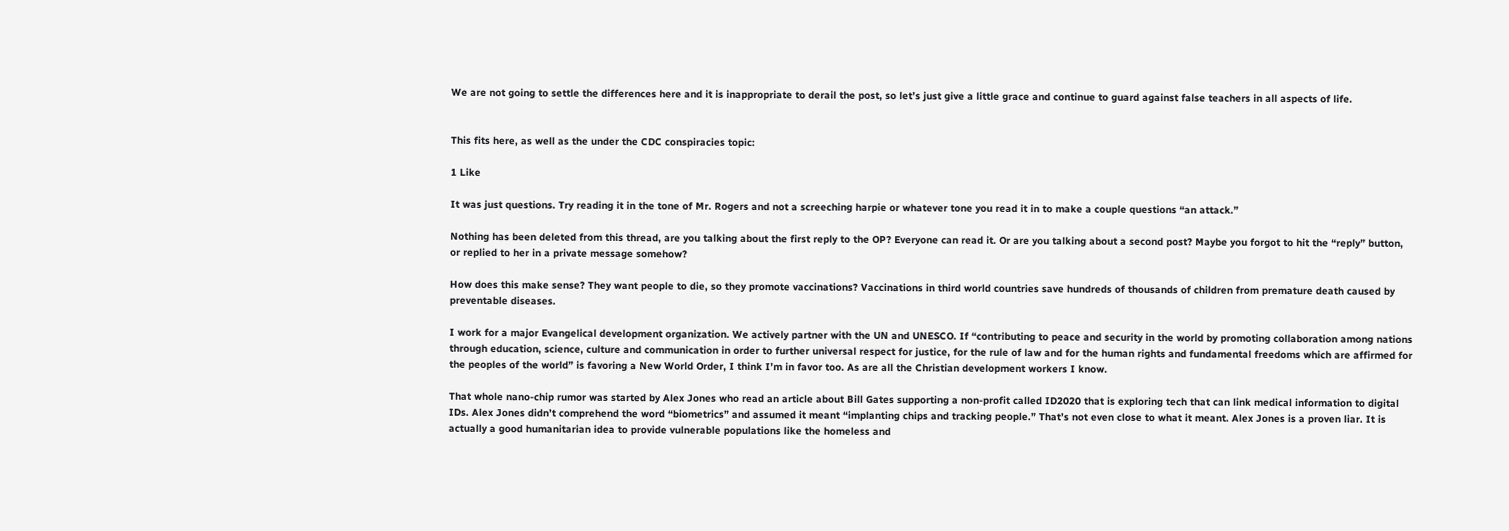We are not going to settle the differences here and it is inappropriate to derail the post, so let’s just give a little grace and continue to guard against false teachers in all aspects of life.


This fits here, as well as the under the CDC conspiracies topic:

1 Like

It was just questions. Try reading it in the tone of Mr. Rogers and not a screeching harpie or whatever tone you read it in to make a couple questions “an attack.”

Nothing has been deleted from this thread, are you talking about the first reply to the OP? Everyone can read it. Or are you talking about a second post? Maybe you forgot to hit the “reply” button, or replied to her in a private message somehow?

How does this make sense? They want people to die, so they promote vaccinations? Vaccinations in third world countries save hundreds of thousands of children from premature death caused by preventable diseases.

I work for a major Evangelical development organization. We actively partner with the UN and UNESCO. If “contributing to peace and security in the world by promoting collaboration among nations through education, science, culture and communication in order to further universal respect for justice, for the rule of law and for the human rights and fundamental freedoms which are affirmed for the peoples of the world” is favoring a New World Order, I think I’m in favor too. As are all the Christian development workers I know.

That whole nano-chip rumor was started by Alex Jones who read an article about Bill Gates supporting a non-profit called ID2020 that is exploring tech that can link medical information to digital IDs. Alex Jones didn’t comprehend the word “biometrics” and assumed it meant “implanting chips and tracking people.” That’s not even close to what it meant. Alex Jones is a proven liar. It is actually a good humanitarian idea to provide vulnerable populations like the homeless and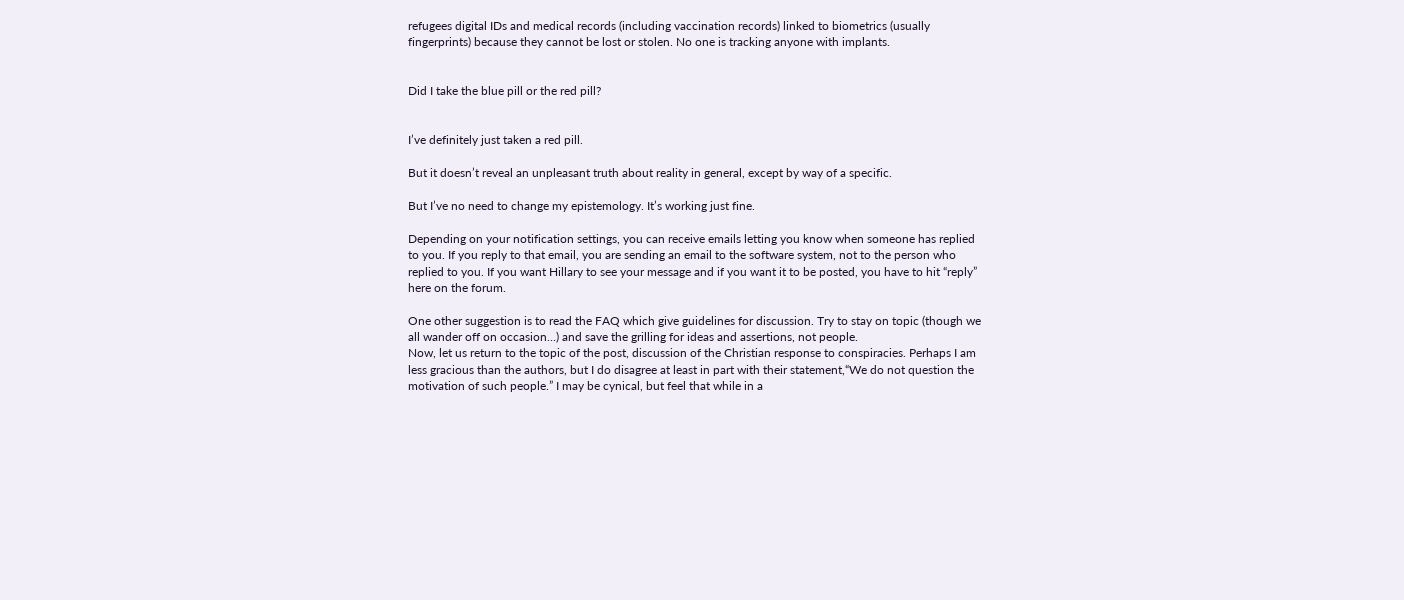refugees digital IDs and medical records (including vaccination records) linked to biometrics (usually fingerprints) because they cannot be lost or stolen. No one is tracking anyone with implants.


Did I take the blue pill or the red pill?


I’ve definitely just taken a red pill.

But it doesn’t reveal an unpleasant truth about reality in general, except by way of a specific.

But I’ve no need to change my epistemology. It’s working just fine.

Depending on your notification settings, you can receive emails letting you know when someone has replied to you. If you reply to that email, you are sending an email to the software system, not to the person who replied to you. If you want Hillary to see your message and if you want it to be posted, you have to hit “reply” here on the forum.

One other suggestion is to read the FAQ which give guidelines for discussion. Try to stay on topic (though we all wander off on occasion…) and save the grilling for ideas and assertions, not people.
Now, let us return to the topic of the post, discussion of the Christian response to conspiracies. Perhaps I am less gracious than the authors, but I do disagree at least in part with their statement,“We do not question the motivation of such people.” I may be cynical, but feel that while in a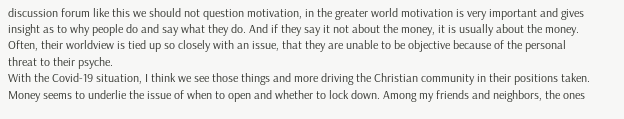discussion forum like this we should not question motivation, in the greater world motivation is very important and gives insight as to why people do and say what they do. And if they say it not about the money, it is usually about the money. Often, their worldview is tied up so closely with an issue, that they are unable to be objective because of the personal threat to their psyche.
With the Covid-19 situation, I think we see those things and more driving the Christian community in their positions taken. Money seems to underlie the issue of when to open and whether to lock down. Among my friends and neighbors, the ones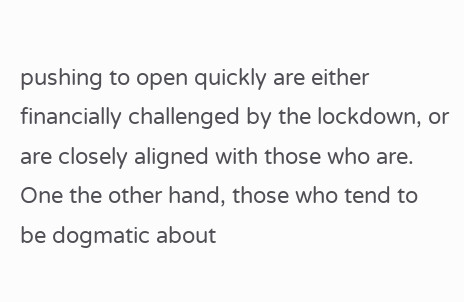pushing to open quickly are either financially challenged by the lockdown, or are closely aligned with those who are. One the other hand, those who tend to be dogmatic about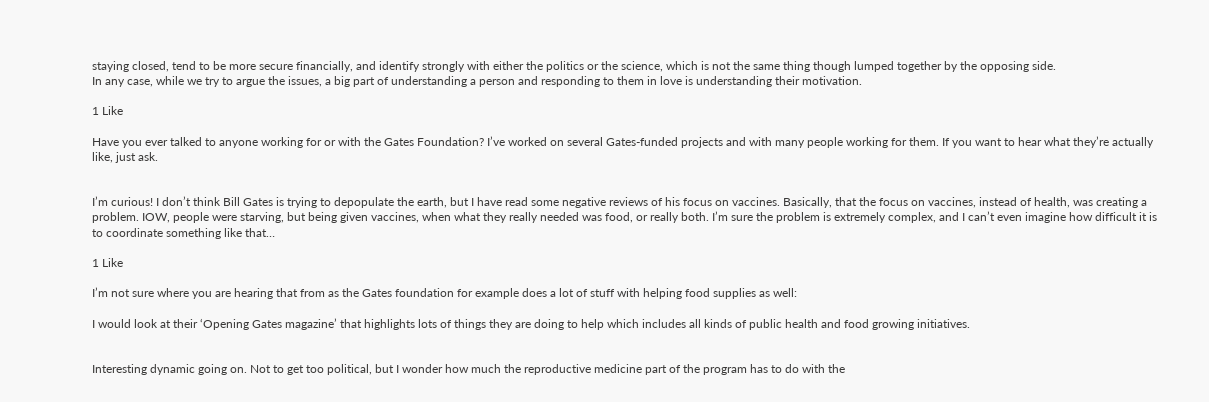staying closed, tend to be more secure financially, and identify strongly with either the politics or the science, which is not the same thing though lumped together by the opposing side.
In any case, while we try to argue the issues, a big part of understanding a person and responding to them in love is understanding their motivation.

1 Like

Have you ever talked to anyone working for or with the Gates Foundation? I’ve worked on several Gates-funded projects and with many people working for them. If you want to hear what they’re actually like, just ask.


I’m curious! I don’t think Bill Gates is trying to depopulate the earth, but I have read some negative reviews of his focus on vaccines. Basically, that the focus on vaccines, instead of health, was creating a problem. IOW, people were starving, but being given vaccines, when what they really needed was food, or really both. I’m sure the problem is extremely complex, and I can’t even imagine how difficult it is to coordinate something like that…

1 Like

I’m not sure where you are hearing that from as the Gates foundation for example does a lot of stuff with helping food supplies as well:

I would look at their ‘Opening Gates magazine’ that highlights lots of things they are doing to help which includes all kinds of public health and food growing initiatives.


Interesting dynamic going on. Not to get too political, but I wonder how much the reproductive medicine part of the program has to do with the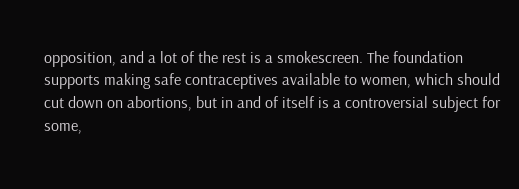opposition, and a lot of the rest is a smokescreen. The foundation supports making safe contraceptives available to women, which should cut down on abortions, but in and of itself is a controversial subject for some,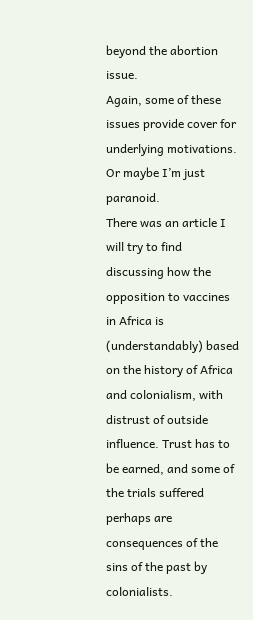beyond the abortion issue.
Again, some of these issues provide cover for underlying motivations. Or maybe I’m just paranoid.
There was an article I will try to find discussing how the opposition to vaccines in Africa is (understandably) based on the history of Africa and colonialism, with distrust of outside influence. Trust has to be earned, and some of the trials suffered perhaps are consequences of the sins of the past by colonialists.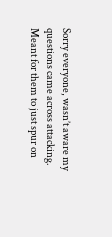Sorry everyone, wasn’t aware my questions came across attacking. Meant for them to just spur on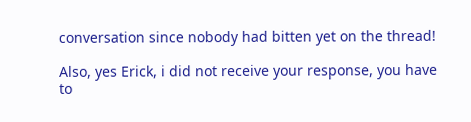conversation since nobody had bitten yet on the thread!

Also, yes Erick, i did not receive your response, you have to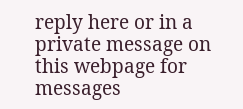reply here or in a private message on this webpage for messages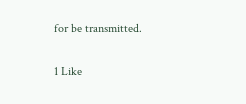for be transmitted.

1 Like